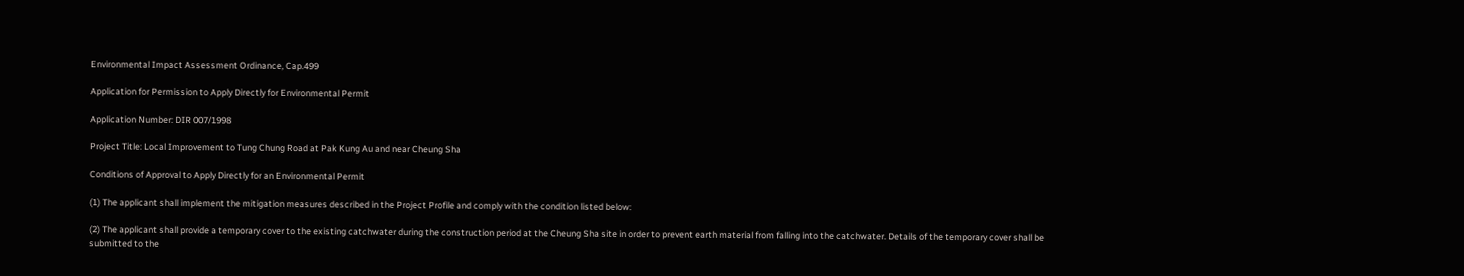Environmental Impact Assessment Ordinance, Cap.499

Application for Permission to Apply Directly for Environmental Permit

Application Number: DIR 007/1998

Project Title: Local Improvement to Tung Chung Road at Pak Kung Au and near Cheung Sha

Conditions of Approval to Apply Directly for an Environmental Permit

(1) The applicant shall implement the mitigation measures described in the Project Profile and comply with the condition listed below:

(2) The applicant shall provide a temporary cover to the existing catchwater during the construction period at the Cheung Sha site in order to prevent earth material from falling into the catchwater. Details of the temporary cover shall be submitted to the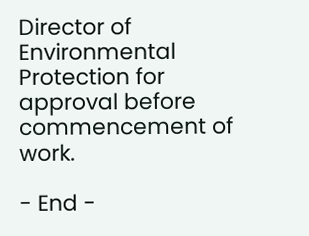Director of Environmental Protection for approval before commencement of work.

- End -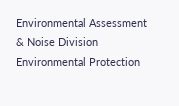Environmental Assessment & Noise Division
Environmental Protection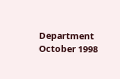Department
October 1998